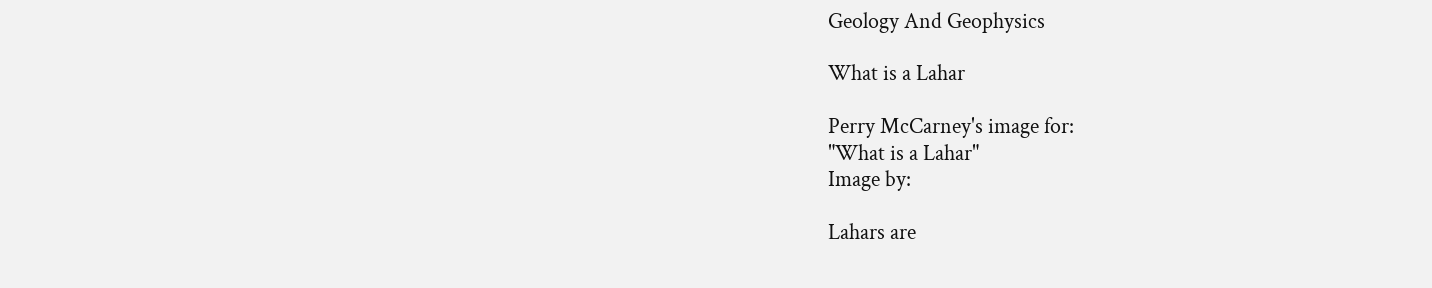Geology And Geophysics

What is a Lahar

Perry McCarney's image for:
"What is a Lahar"
Image by:

Lahars are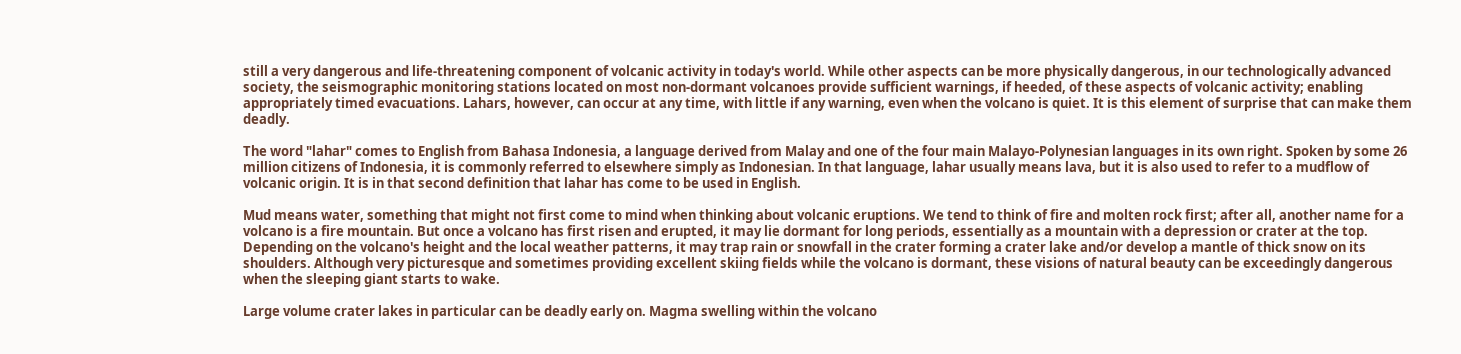still a very dangerous and life-threatening component of volcanic activity in today's world. While other aspects can be more physically dangerous, in our technologically advanced society, the seismographic monitoring stations located on most non-dormant volcanoes provide sufficient warnings, if heeded, of these aspects of volcanic activity; enabling appropriately timed evacuations. Lahars, however, can occur at any time, with little if any warning, even when the volcano is quiet. It is this element of surprise that can make them deadly.

The word "lahar" comes to English from Bahasa Indonesia, a language derived from Malay and one of the four main Malayo-Polynesian languages in its own right. Spoken by some 26 million citizens of Indonesia, it is commonly referred to elsewhere simply as Indonesian. In that language, lahar usually means lava, but it is also used to refer to a mudflow of volcanic origin. It is in that second definition that lahar has come to be used in English.

Mud means water, something that might not first come to mind when thinking about volcanic eruptions. We tend to think of fire and molten rock first; after all, another name for a volcano is a fire mountain. But once a volcano has first risen and erupted, it may lie dormant for long periods, essentially as a mountain with a depression or crater at the top. Depending on the volcano's height and the local weather patterns, it may trap rain or snowfall in the crater forming a crater lake and/or develop a mantle of thick snow on its shoulders. Although very picturesque and sometimes providing excellent skiing fields while the volcano is dormant, these visions of natural beauty can be exceedingly dangerous when the sleeping giant starts to wake.

Large volume crater lakes in particular can be deadly early on. Magma swelling within the volcano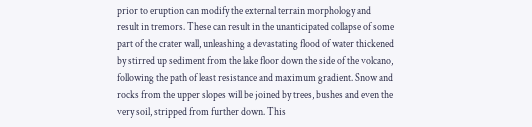prior to eruption can modify the external terrain morphology and result in tremors. These can result in the unanticipated collapse of some part of the crater wall, unleashing a devastating flood of water thickened by stirred up sediment from the lake floor down the side of the volcano, following the path of least resistance and maximum gradient. Snow and rocks from the upper slopes will be joined by trees, bushes and even the very soil, stripped from further down. This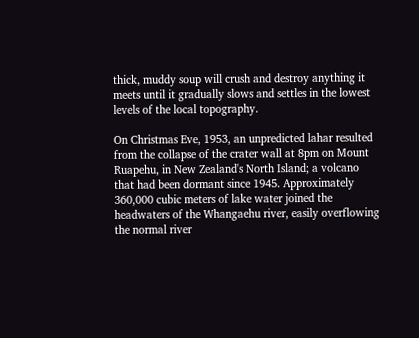thick, muddy soup will crush and destroy anything it meets until it gradually slows and settles in the lowest levels of the local topography.

On Christmas Eve, 1953, an unpredicted lahar resulted from the collapse of the crater wall at 8pm on Mount Ruapehu, in New Zealand's North Island; a volcano that had been dormant since 1945. Approximately 360,000 cubic meters of lake water joined the headwaters of the Whangaehu river, easily overflowing the normal river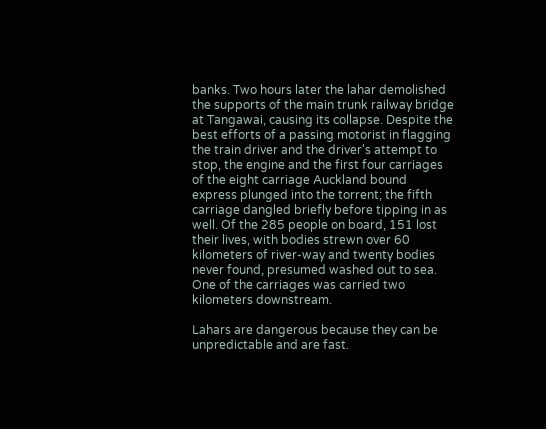banks. Two hours later the lahar demolished the supports of the main trunk railway bridge at Tangawai, causing its collapse. Despite the best efforts of a passing motorist in flagging the train driver and the driver's attempt to stop, the engine and the first four carriages of the eight carriage Auckland bound express plunged into the torrent; the fifth carriage dangled briefly before tipping in as well. Of the 285 people on board, 151 lost their lives, with bodies strewn over 60 kilometers of river-way and twenty bodies never found, presumed washed out to sea. One of the carriages was carried two kilometers downstream.

Lahars are dangerous because they can be unpredictable and are fast.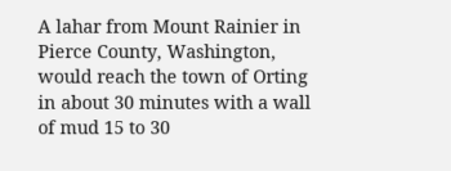A lahar from Mount Rainier in Pierce County, Washington, would reach the town of Orting in about 30 minutes with a wall of mud 15 to 30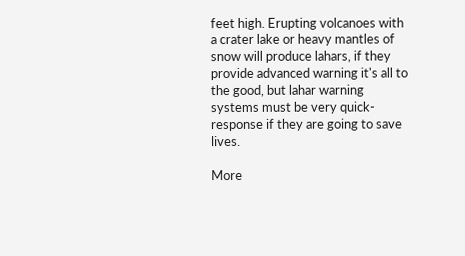feet high. Erupting volcanoes with a crater lake or heavy mantles of snow will produce lahars, if they provide advanced warning it's all to the good, but lahar warning systems must be very quick-response if they are going to save lives.

More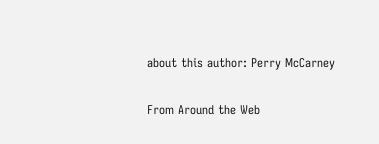about this author: Perry McCarney

From Around the Web